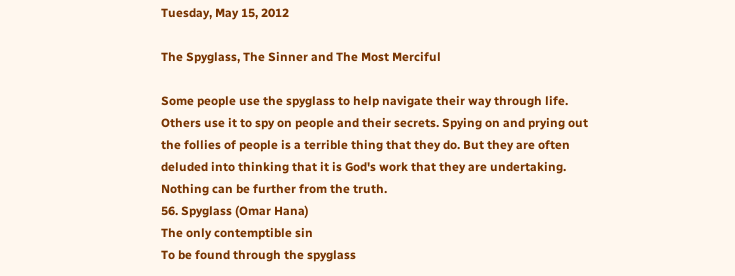Tuesday, May 15, 2012

The Spyglass, The Sinner and The Most Merciful

Some people use the spyglass to help navigate their way through life.
Others use it to spy on people and their secrets. Spying on and prying out
the follies of people is a terrible thing that they do. But they are often
deluded into thinking that it is God's work that they are undertaking.
Nothing can be further from the truth.
56. Spyglass (Omar Hana)
The only contemptible sin
To be found through the spyglass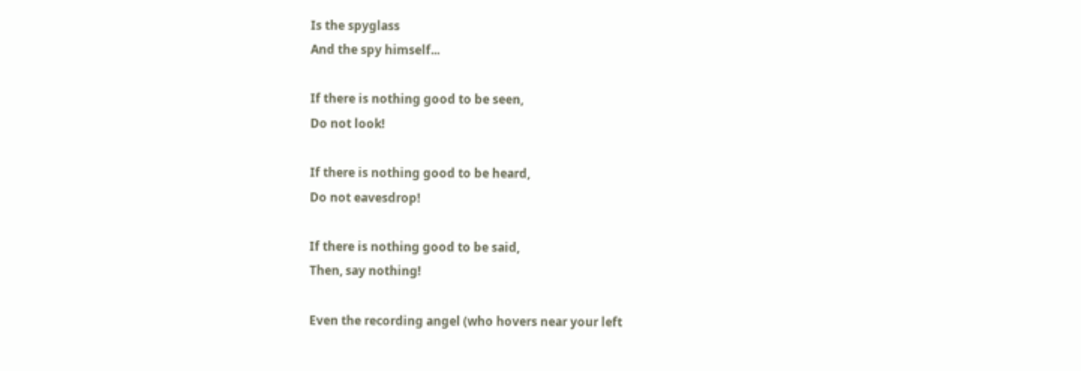Is the spyglass
And the spy himself...

If there is nothing good to be seen,
Do not look!

If there is nothing good to be heard,
Do not eavesdrop!

If there is nothing good to be said,
Then, say nothing!

Even the recording angel (who hovers near your left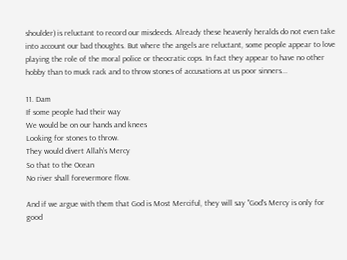shoulder) is reluctant to record our misdeeds. Already these heavenly heralds do not even take into account our bad thoughts. But where the angels are reluctant, some people appear to love playing the role of the moral police or theocratic cops. In fact they appear to have no other hobby than to muck rack and to throw stones of accusations at us poor sinners...

11. Dam
If some people had their way
We would be on our hands and knees
Looking for stones to throw.
They would divert Allah’s Mercy
So that to the Ocean
No river shall forevermore flow.

And if we argue with them that God is Most Merciful, they will say "God's Mercy is only for good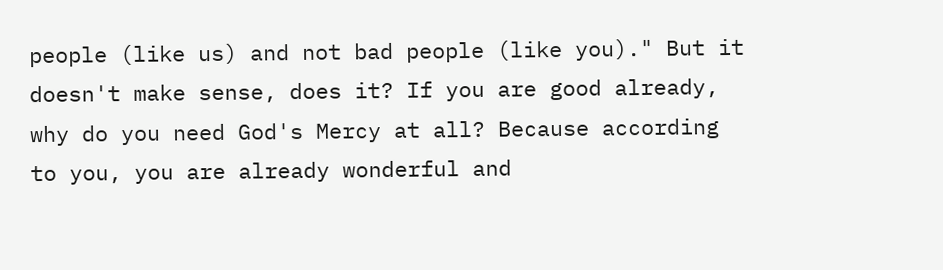people (like us) and not bad people (like you)." But it doesn't make sense, does it? If you are good already, why do you need God's Mercy at all? Because according to you, you are already wonderful and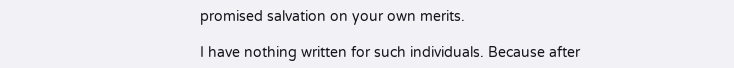promised salvation on your own merits.

I have nothing written for such individuals. Because after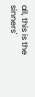all, this is the sinners'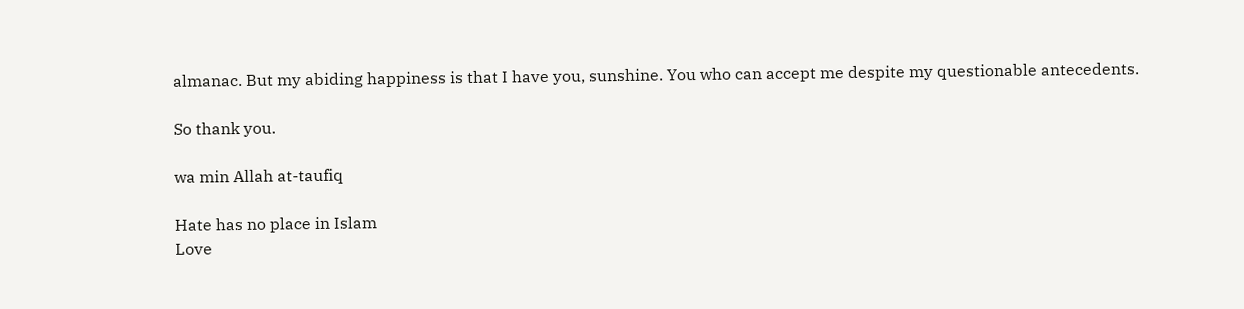almanac. But my abiding happiness is that I have you, sunshine. You who can accept me despite my questionable antecedents.

So thank you.

wa min Allah at-taufiq

Hate has no place in Islam
Love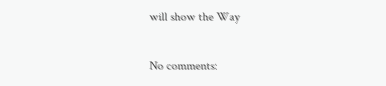will show the Way

No comments: